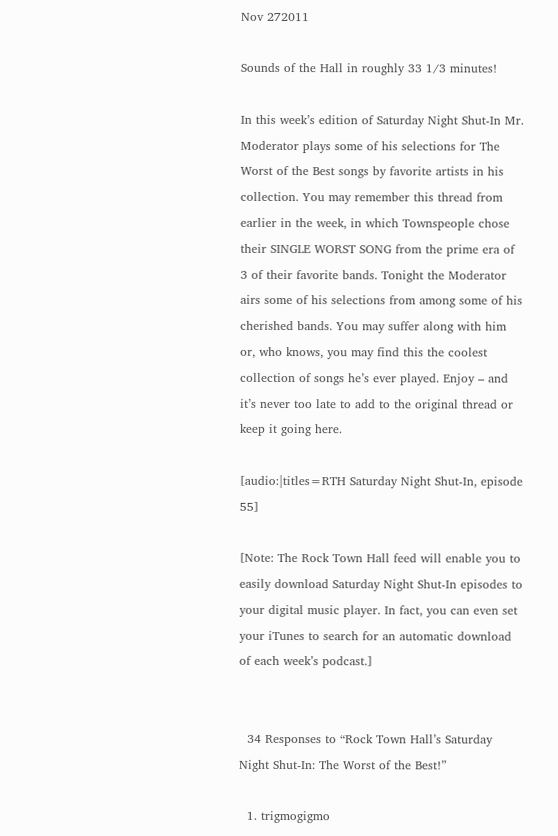Nov 272011

Sounds of the Hall in roughly 33 1/3 minutes!

In this week’s edition of Saturday Night Shut-In Mr. Moderator plays some of his selections for The Worst of the Best songs by favorite artists in his collection. You may remember this thread from earlier in the week, in which Townspeople chose their SINGLE WORST SONG from the prime era of 3 of their favorite bands. Tonight the Moderator airs some of his selections from among some of his cherished bands. You may suffer along with him or, who knows, you may find this the coolest collection of songs he’s ever played. Enjoy – and it’s never too late to add to the original thread or keep it going here.

[audio:|titles=RTH Saturday Night Shut-In, episode 55]

[Note: The Rock Town Hall feed will enable you to easily download Saturday Night Shut-In episodes to your digital music player. In fact, you can even set your iTunes to search for an automatic download of each week’s podcast.]


  34 Responses to “Rock Town Hall’s Saturday Night Shut-In: The Worst of the Best!”

  1. trigmogigmo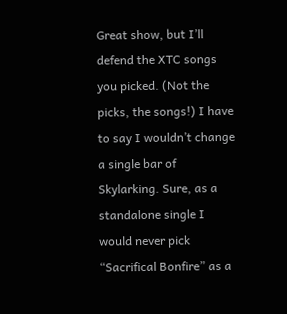Great show, but I’ll defend the XTC songs you picked. (Not the picks, the songs!) I have to say I wouldn’t change a single bar of Skylarking. Sure, as a standalone single I would never pick “Sacrifical Bonfire” as a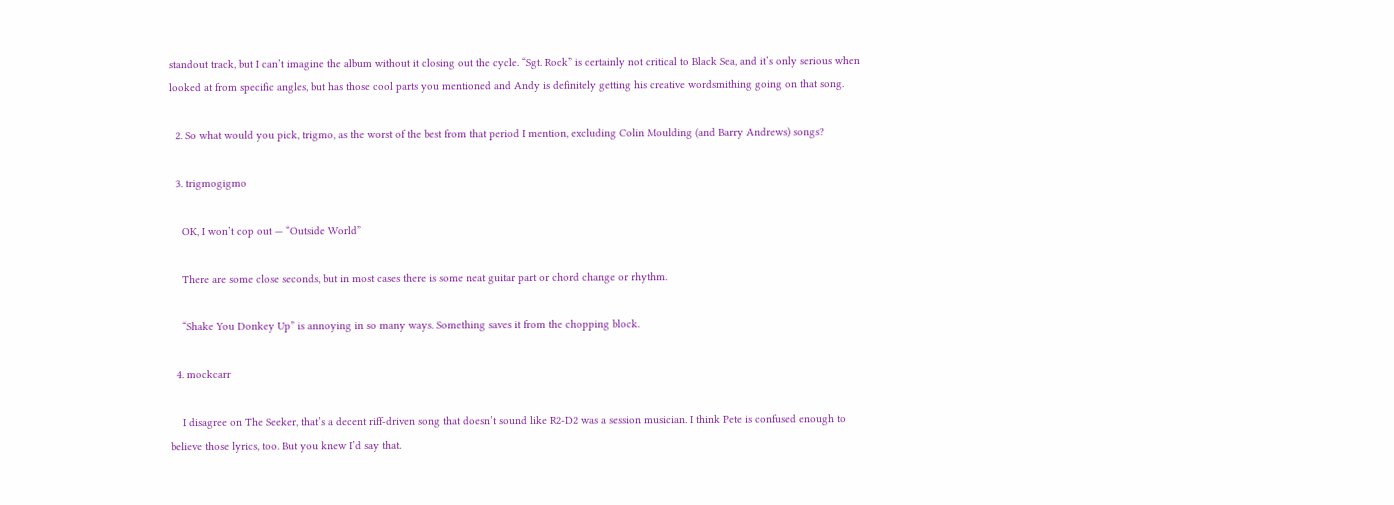standout track, but I can’t imagine the album without it closing out the cycle. “Sgt. Rock” is certainly not critical to Black Sea, and it’s only serious when looked at from specific angles, but has those cool parts you mentioned and Andy is definitely getting his creative wordsmithing going on that song.

  2. So what would you pick, trigmo, as the worst of the best from that period I mention, excluding Colin Moulding (and Barry Andrews) songs?

  3. trigmogigmo

    OK, I won’t cop out — “Outside World”

    There are some close seconds, but in most cases there is some neat guitar part or chord change or rhythm.

    “Shake You Donkey Up” is annoying in so many ways. Something saves it from the chopping block.

  4. mockcarr

    I disagree on The Seeker, that’s a decent riff-driven song that doesn’t sound like R2-D2 was a session musician. I think Pete is confused enough to believe those lyrics, too. But you knew I’d say that.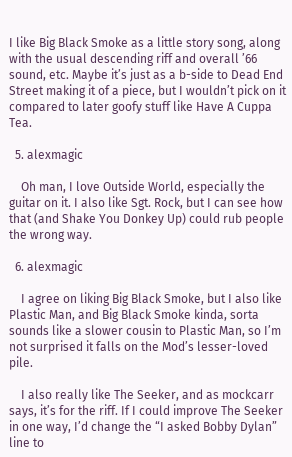I like Big Black Smoke as a little story song, along with the usual descending riff and overall ’66 sound, etc. Maybe it’s just as a b-side to Dead End Street making it of a piece, but I wouldn’t pick on it compared to later goofy stuff like Have A Cuppa Tea.

  5. alexmagic

    Oh man, I love Outside World, especially the guitar on it. I also like Sgt. Rock, but I can see how that (and Shake You Donkey Up) could rub people the wrong way.

  6. alexmagic

    I agree on liking Big Black Smoke, but I also like Plastic Man, and Big Black Smoke kinda, sorta sounds like a slower cousin to Plastic Man, so I’m not surprised it falls on the Mod’s lesser-loved pile.

    I also really like The Seeker, and as mockcarr says, it’s for the riff. If I could improve The Seeker in one way, I’d change the “I asked Bobby Dylan” line to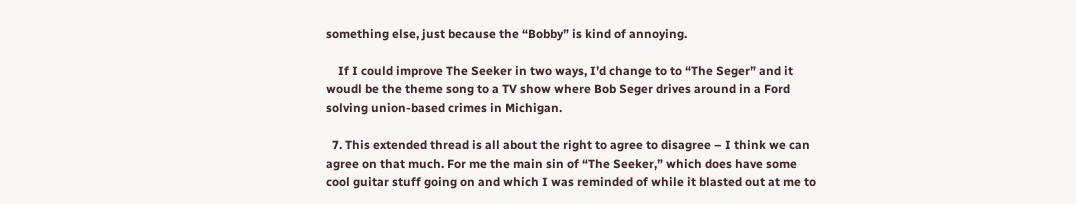something else, just because the “Bobby” is kind of annoying.

    If I could improve The Seeker in two ways, I’d change to to “The Seger” and it woudl be the theme song to a TV show where Bob Seger drives around in a Ford solving union-based crimes in Michigan.

  7. This extended thread is all about the right to agree to disagree – I think we can agree on that much. For me the main sin of “The Seeker,” which does have some cool guitar stuff going on and which I was reminded of while it blasted out at me to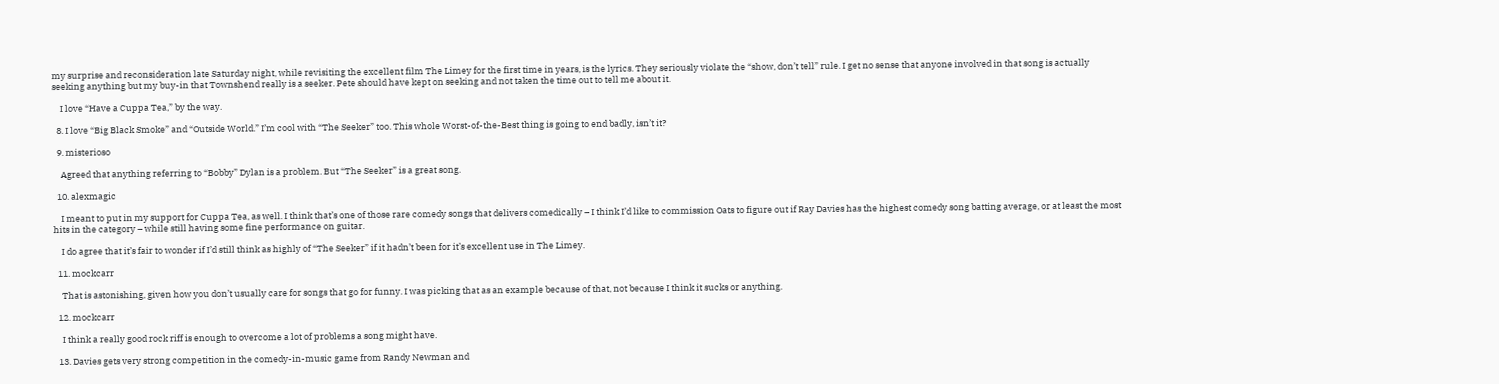my surprise and reconsideration late Saturday night, while revisiting the excellent film The Limey for the first time in years, is the lyrics. They seriously violate the “show, don’t tell” rule. I get no sense that anyone involved in that song is actually seeking anything but my buy-in that Townshend really is a seeker. Pete should have kept on seeking and not taken the time out to tell me about it.

    I love “Have a Cuppa Tea,” by the way.

  8. I love “Big Black Smoke” and “Outside World.” I’m cool with “The Seeker” too. This whole Worst-of-the-Best thing is going to end badly, isn’t it?

  9. misterioso

    Agreed that anything referring to “Bobby” Dylan is a problem. But “The Seeker” is a great song.

  10. alexmagic

    I meant to put in my support for Cuppa Tea, as well. I think that’s one of those rare comedy songs that delivers comedically – I think I’d like to commission Oats to figure out if Ray Davies has the highest comedy song batting average, or at least the most hits in the category – while still having some fine performance on guitar.

    I do agree that it’s fair to wonder if I’d still think as highly of “The Seeker” if it hadn’t been for it’s excellent use in The Limey.

  11. mockcarr

    That is astonishing, given how you don’t usually care for songs that go for funny. I was picking that as an example because of that, not because I think it sucks or anything.

  12. mockcarr

    I think a really good rock riff is enough to overcome a lot of problems a song might have.

  13. Davies gets very strong competition in the comedy-in-music game from Randy Newman and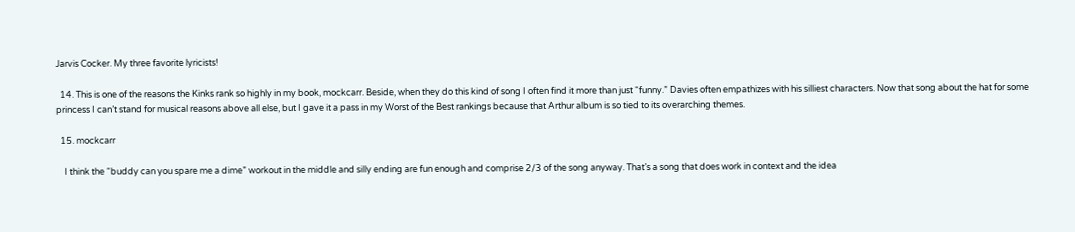Jarvis Cocker. My three favorite lyricists!

  14. This is one of the reasons the Kinks rank so highly in my book, mockcarr. Beside, when they do this kind of song I often find it more than just “funny.” Davies often empathizes with his silliest characters. Now that song about the hat for some princess I can’t stand for musical reasons above all else, but I gave it a pass in my Worst of the Best rankings because that Arthur album is so tied to its overarching themes.

  15. mockcarr

    I think the “buddy can you spare me a dime” workout in the middle and silly ending are fun enough and comprise 2/3 of the song anyway. That’s a song that does work in context and the idea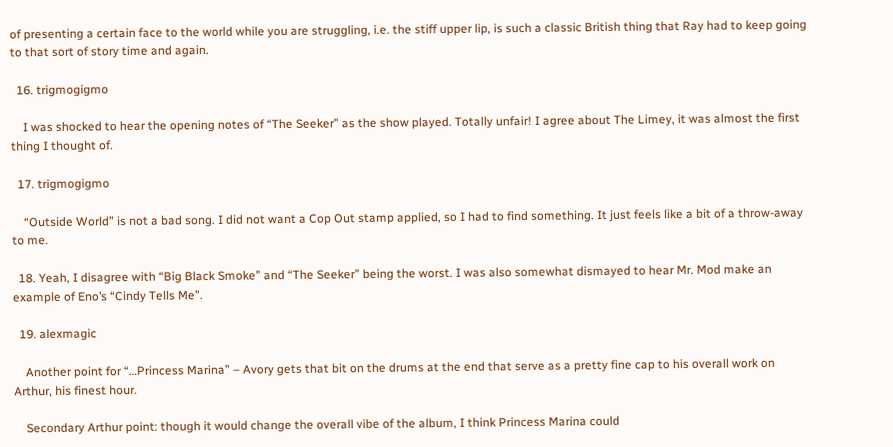of presenting a certain face to the world while you are struggling, i.e. the stiff upper lip, is such a classic British thing that Ray had to keep going to that sort of story time and again.

  16. trigmogigmo

    I was shocked to hear the opening notes of “The Seeker” as the show played. Totally unfair! I agree about The Limey, it was almost the first thing I thought of.

  17. trigmogigmo

    “Outside World” is not a bad song. I did not want a Cop Out stamp applied, so I had to find something. It just feels like a bit of a throw-away to me.

  18. Yeah, I disagree with “Big Black Smoke” and “The Seeker” being the worst. I was also somewhat dismayed to hear Mr. Mod make an example of Eno’s “Cindy Tells Me”.

  19. alexmagic

    Another point for “…Princess Marina” – Avory gets that bit on the drums at the end that serve as a pretty fine cap to his overall work on Arthur, his finest hour.

    Secondary Arthur point: though it would change the overall vibe of the album, I think Princess Marina could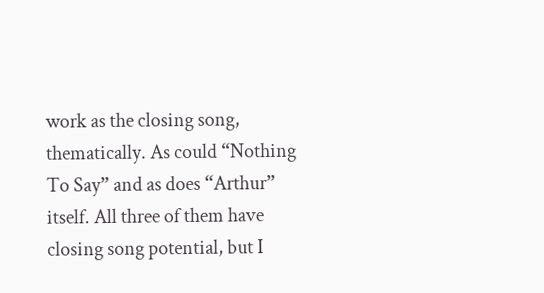work as the closing song, thematically. As could “Nothing To Say” and as does “Arthur” itself. All three of them have closing song potential, but I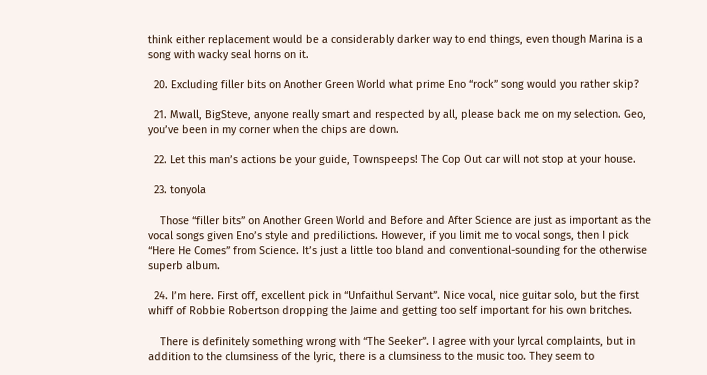think either replacement would be a considerably darker way to end things, even though Marina is a song with wacky seal horns on it.

  20. Excluding filler bits on Another Green World what prime Eno “rock” song would you rather skip?

  21. Mwall, BigSteve, anyone really smart and respected by all, please back me on my selection. Geo, you’ve been in my corner when the chips are down.

  22. Let this man’s actions be your guide, Townspeeps! The Cop Out car will not stop at your house.

  23. tonyola

    Those “filler bits” on Another Green World and Before and After Science are just as important as the vocal songs given Eno’s style and predilictions. However, if you limit me to vocal songs, then I pick “Here He Comes” from Science. It’s just a little too bland and conventional-sounding for the otherwise superb album.

  24. I’m here. First off, excellent pick in “Unfaithul Servant”. Nice vocal, nice guitar solo, but the first whiff of Robbie Robertson dropping the Jaime and getting too self important for his own britches.

    There is definitely something wrong with “The Seeker”. I agree with your lyrcal complaints, but in addition to the clumsiness of the lyric, there is a clumsiness to the music too. They seem to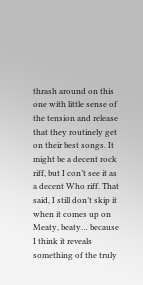thrash around on this one with little sense of the tension and release that they routinely get on their best songs. It might be a decent rock riff, but I con’t see it as a decent Who riff. That said, I still don’t skip it when it comes up on Meaty, beaty… because I think it reveals something of the truly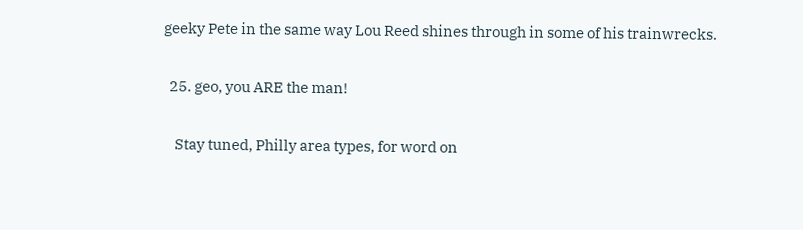geeky Pete in the same way Lou Reed shines through in some of his trainwrecks.

  25. geo, you ARE the man!

    Stay tuned, Philly area types, for word on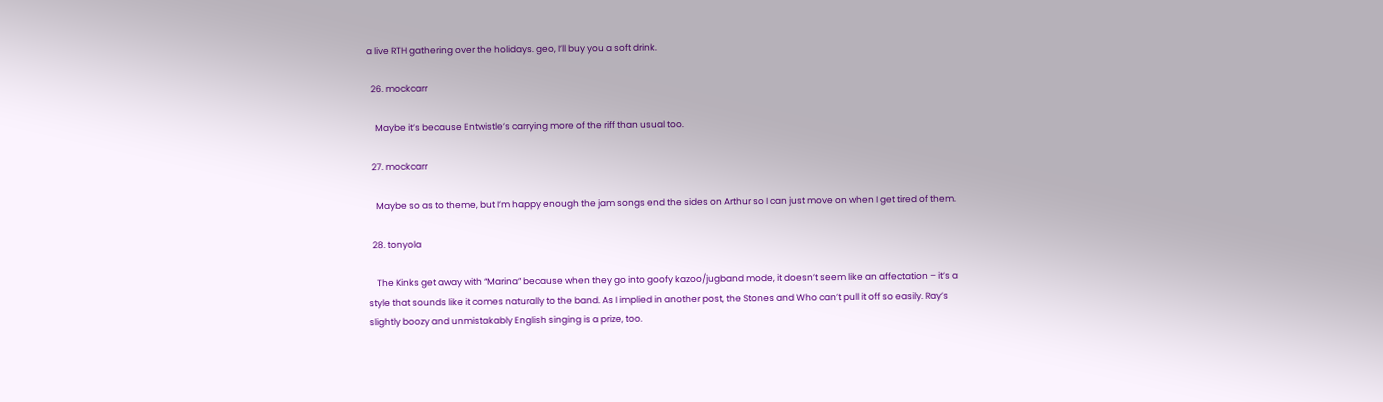a live RTH gathering over the holidays. geo, I’ll buy you a soft drink.

  26. mockcarr

    Maybe it’s because Entwistle’s carrying more of the riff than usual too.

  27. mockcarr

    Maybe so as to theme, but I’m happy enough the jam songs end the sides on Arthur so I can just move on when I get tired of them.

  28. tonyola

    The Kinks get away with “Marina” because when they go into goofy kazoo/jugband mode, it doesn’t seem like an affectation – it’s a style that sounds like it comes naturally to the band. As I implied in another post, the Stones and Who can’t pull it off so easily. Ray’s slightly boozy and unmistakably English singing is a prize, too.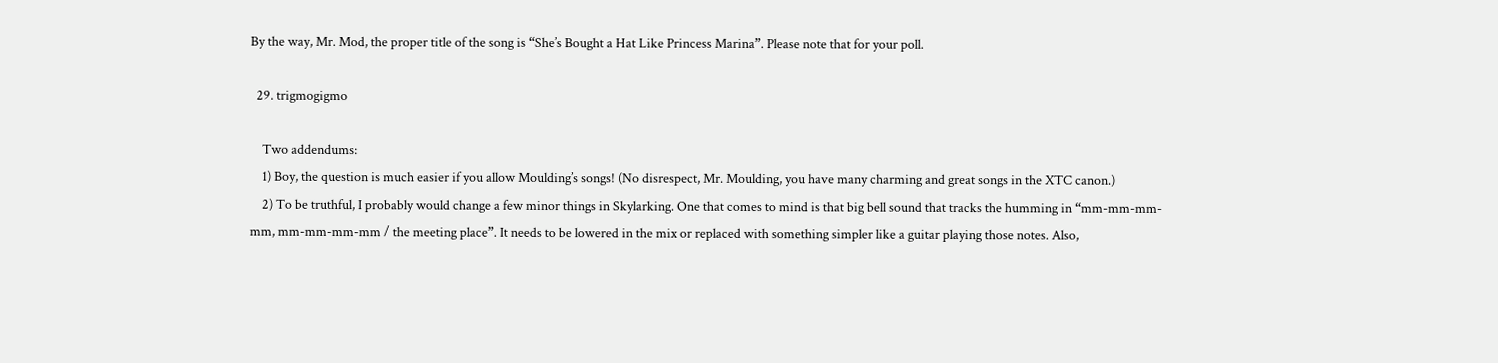By the way, Mr. Mod, the proper title of the song is “She’s Bought a Hat Like Princess Marina”. Please note that for your poll.

  29. trigmogigmo

    Two addendums:
    1) Boy, the question is much easier if you allow Moulding’s songs! (No disrespect, Mr. Moulding, you have many charming and great songs in the XTC canon.)
    2) To be truthful, I probably would change a few minor things in Skylarking. One that comes to mind is that big bell sound that tracks the humming in “mm-mm-mm-mm, mm-mm-mm-mm / the meeting place”. It needs to be lowered in the mix or replaced with something simpler like a guitar playing those notes. Also,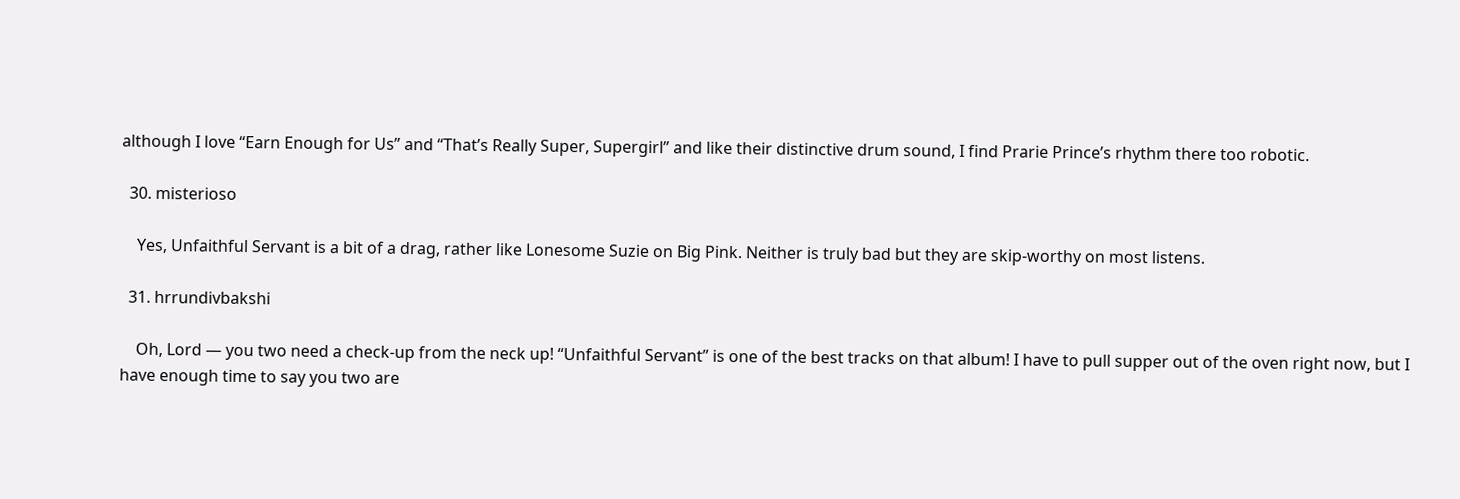although I love “Earn Enough for Us” and “That’s Really Super, Supergirl” and like their distinctive drum sound, I find Prarie Prince’s rhythm there too robotic.

  30. misterioso

    Yes, Unfaithful Servant is a bit of a drag, rather like Lonesome Suzie on Big Pink. Neither is truly bad but they are skip-worthy on most listens.

  31. hrrundivbakshi

    Oh, Lord — you two need a check-up from the neck up! “Unfaithful Servant” is one of the best tracks on that album! I have to pull supper out of the oven right now, but I have enough time to say you two are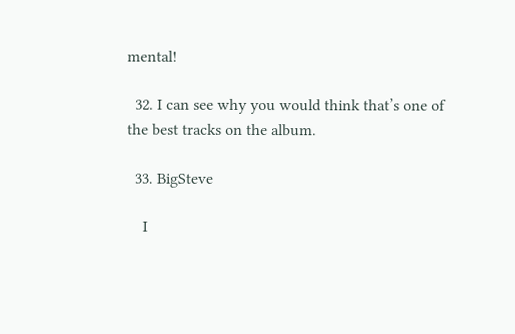mental!

  32. I can see why you would think that’s one of the best tracks on the album.

  33. BigSteve

    I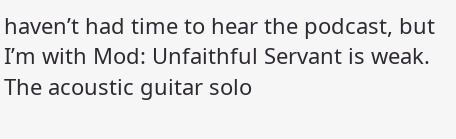haven’t had time to hear the podcast, but I’m with Mod: Unfaithful Servant is weak. The acoustic guitar solo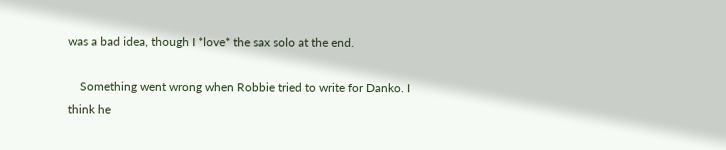was a bad idea, though I *love* the sax solo at the end.

    Something went wrong when Robbie tried to write for Danko. I think he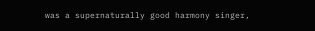was a supernaturally good harmony singer,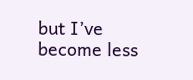but I’ve become less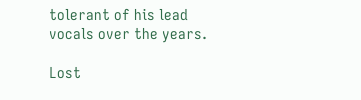tolerant of his lead vocals over the years.

Lost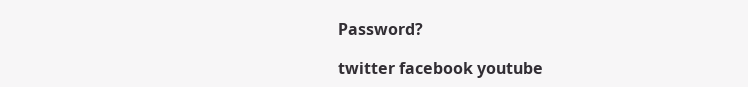Password?

twitter facebook youtube